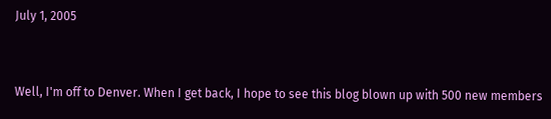July 1, 2005


Well, I'm off to Denver. When I get back, I hope to see this blog blown up with 500 new members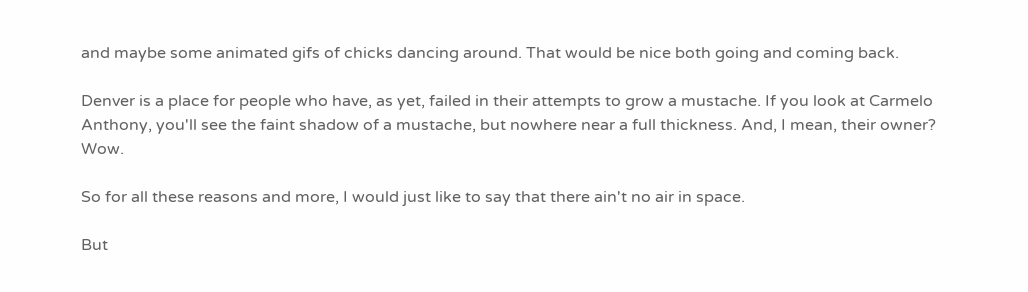and maybe some animated gifs of chicks dancing around. That would be nice both going and coming back.

Denver is a place for people who have, as yet, failed in their attempts to grow a mustache. If you look at Carmelo Anthony, you'll see the faint shadow of a mustache, but nowhere near a full thickness. And, I mean, their owner? Wow.

So for all these reasons and more, I would just like to say that there ain't no air in space.

But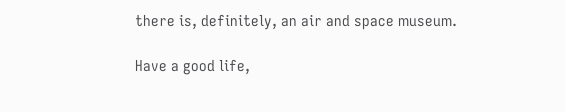there is, definitely, an air and space museum.

Have a good life,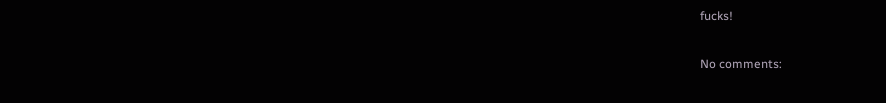fucks!

No comments: